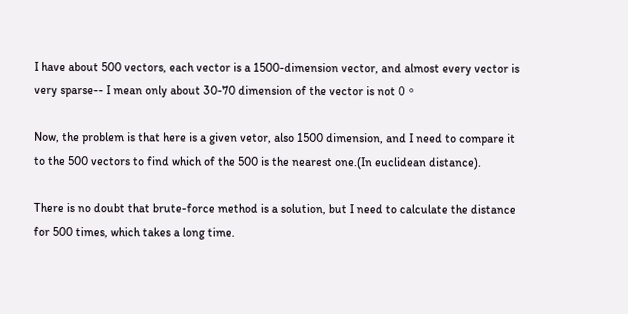I have about 500 vectors, each vector is a 1500-dimension vector, and almost every vector is very sparse-- I mean only about 30-70 dimension of the vector is not 0。

Now, the problem is that here is a given vetor, also 1500 dimension, and I need to compare it to the 500 vectors to find which of the 500 is the nearest one.(In euclidean distance).

There is no doubt that brute-force method is a solution, but I need to calculate the distance for 500 times, which takes a long time.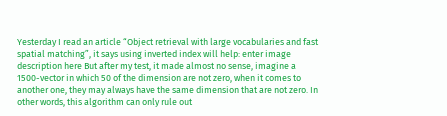Yesterday I read an article “Object retrieval with large vocabularies and fast spatial matching”, it says using inverted index will help: enter image description here But after my test, it made almost no sense, imagine a 1500-vector in which 50 of the dimension are not zero, when it comes to another one, they may always have the same dimension that are not zero. In other words, this algorithm can only rule out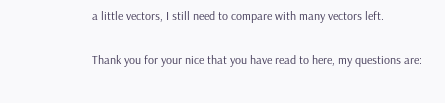a little vectors, I still need to compare with many vectors left.

Thank you for your nice that you have read to here, my questions are: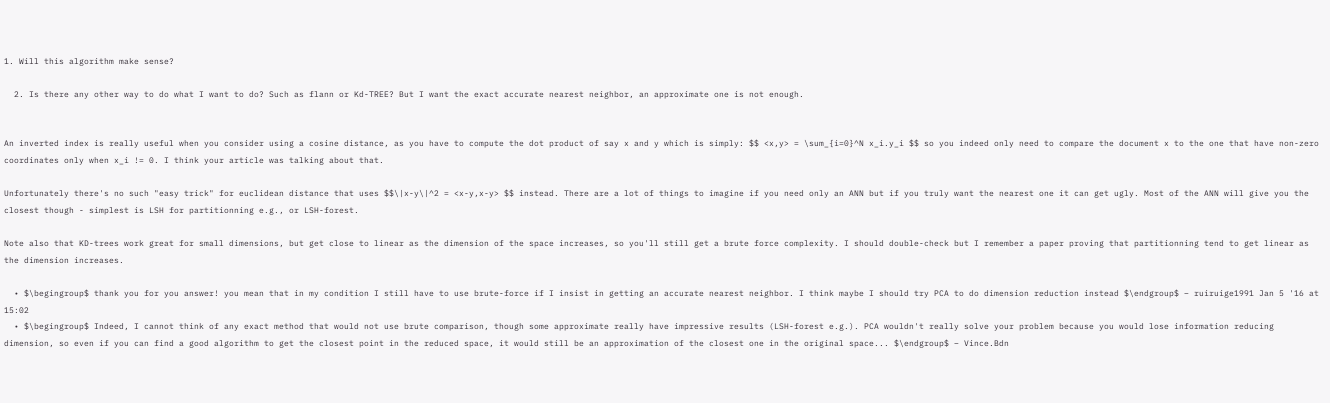1. Will this algorithm make sense?

  2. Is there any other way to do what I want to do? Such as flann or Kd-TREE? But I want the exact accurate nearest neighbor, an approximate one is not enough.


An inverted index is really useful when you consider using a cosine distance, as you have to compute the dot product of say x and y which is simply: $$ <x,y> = \sum_{i=0}^N x_i.y_i $$ so you indeed only need to compare the document x to the one that have non-zero coordinates only when x_i != 0. I think your article was talking about that.

Unfortunately there's no such "easy trick" for euclidean distance that uses $$\|x-y\|^2 = <x-y,x-y> $$ instead. There are a lot of things to imagine if you need only an ANN but if you truly want the nearest one it can get ugly. Most of the ANN will give you the closest though - simplest is LSH for partitionning e.g., or LSH-forest.

Note also that KD-trees work great for small dimensions, but get close to linear as the dimension of the space increases, so you'll still get a brute force complexity. I should double-check but I remember a paper proving that partitionning tend to get linear as the dimension increases.

  • $\begingroup$ thank you for you answer! you mean that in my condition I still have to use brute-force if I insist in getting an accurate nearest neighbor. I think maybe I should try PCA to do dimension reduction instead $\endgroup$ – ruiruige1991 Jan 5 '16 at 15:02
  • $\begingroup$ Indeed, I cannot think of any exact method that would not use brute comparison, though some approximate really have impressive results (LSH-forest e.g.). PCA wouldn't really solve your problem because you would lose information reducing dimension, so even if you can find a good algorithm to get the closest point in the reduced space, it would still be an approximation of the closest one in the original space... $\endgroup$ – Vince.Bdn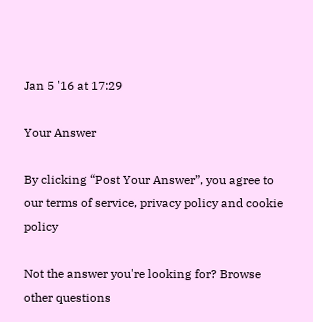Jan 5 '16 at 17:29

Your Answer

By clicking “Post Your Answer”, you agree to our terms of service, privacy policy and cookie policy

Not the answer you're looking for? Browse other questions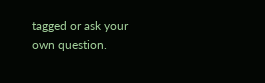tagged or ask your own question.